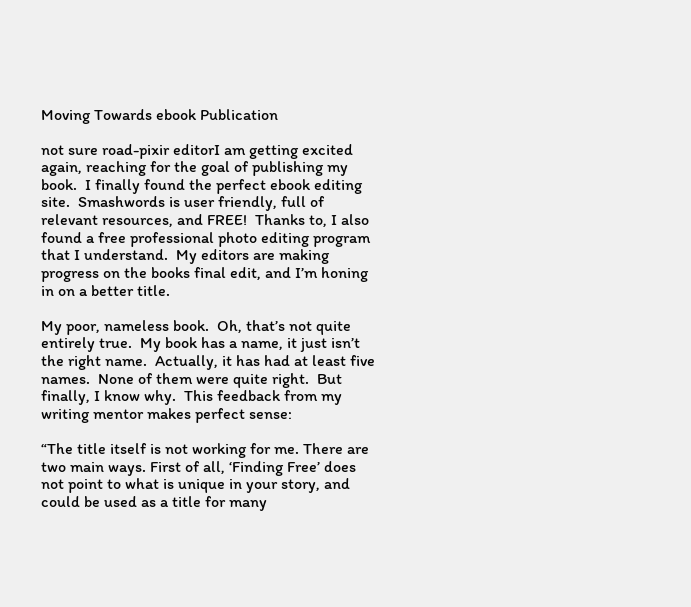Moving Towards ebook Publication

not sure road-pixir editorI am getting excited again, reaching for the goal of publishing my book.  I finally found the perfect ebook editing site.  Smashwords is user friendly, full of relevant resources, and FREE!  Thanks to, I also found a free professional photo editing program that I understand.  My editors are making progress on the books final edit, and I’m honing in on a better title.

My poor, nameless book.  Oh, that’s not quite entirely true.  My book has a name, it just isn’t the right name.  Actually, it has had at least five names.  None of them were quite right.  But finally, I know why.  This feedback from my writing mentor makes perfect sense:

“The title itself is not working for me. There are two main ways. First of all, ‘Finding Free’ does not point to what is unique in your story, and could be used as a title for many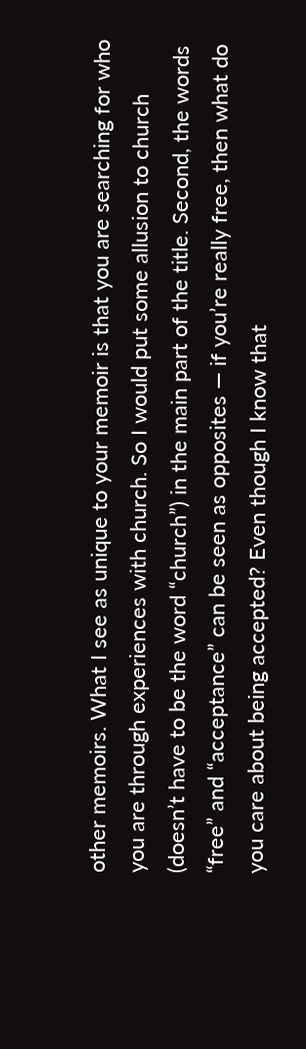other memoirs. What I see as unique to your memoir is that you are searching for who you are through experiences with church. So I would put some allusion to church (doesn’t have to be the word “church”) in the main part of the title. Second, the words “free” and “acceptance” can be seen as opposites — if you’re really free, then what do you care about being accepted? Even though I know that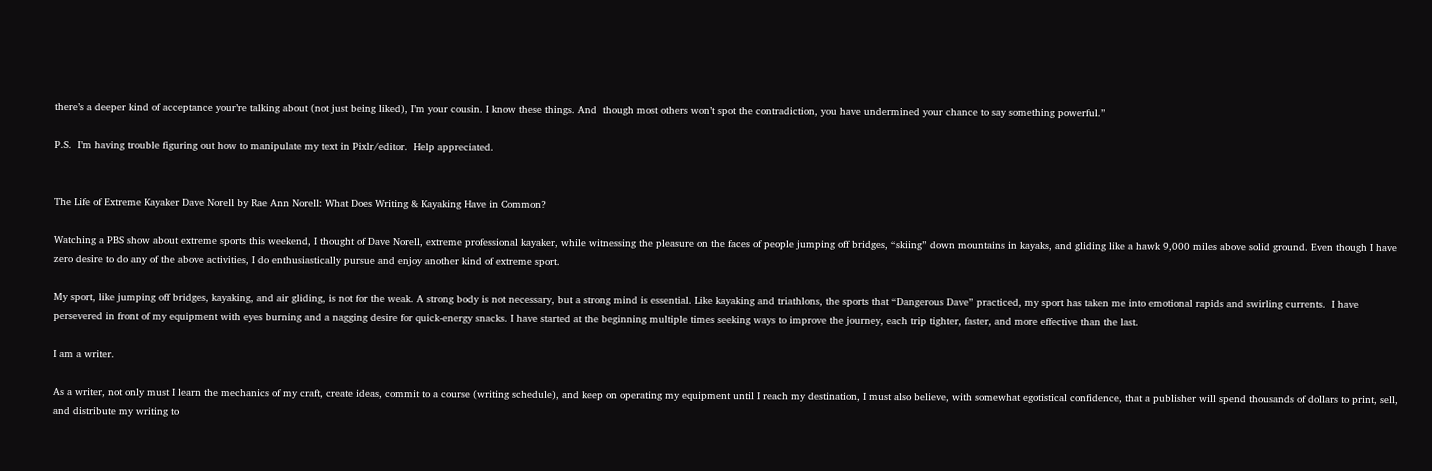there’s a deeper kind of acceptance your’re talking about (not just being liked), I’m your cousin. I know these things. And  though most others won’t spot the contradiction, you have undermined your chance to say something powerful.”

P.S.  I’m having trouble figuring out how to manipulate my text in Pixlr/editor.  Help appreciated.


The Life of Extreme Kayaker Dave Norell by Rae Ann Norell: What Does Writing & Kayaking Have in Common?

Watching a PBS show about extreme sports this weekend, I thought of Dave Norell, extreme professional kayaker, while witnessing the pleasure on the faces of people jumping off bridges, “skiing” down mountains in kayaks, and gliding like a hawk 9,000 miles above solid ground. Even though I have zero desire to do any of the above activities, I do enthusiastically pursue and enjoy another kind of extreme sport.

My sport, like jumping off bridges, kayaking, and air gliding, is not for the weak. A strong body is not necessary, but a strong mind is essential. Like kayaking and triathlons, the sports that “Dangerous Dave” practiced, my sport has taken me into emotional rapids and swirling currents.  I have persevered in front of my equipment with eyes burning and a nagging desire for quick-energy snacks. I have started at the beginning multiple times seeking ways to improve the journey, each trip tighter, faster, and more effective than the last.

I am a writer.

As a writer, not only must I learn the mechanics of my craft, create ideas, commit to a course (writing schedule), and keep on operating my equipment until I reach my destination, I must also believe, with somewhat egotistical confidence, that a publisher will spend thousands of dollars to print, sell, and distribute my writing to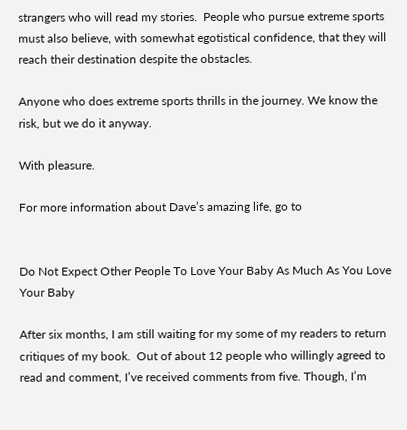strangers who will read my stories.  People who pursue extreme sports must also believe, with somewhat egotistical confidence, that they will reach their destination despite the obstacles.

Anyone who does extreme sports thrills in the journey. We know the risk, but we do it anyway.

With pleasure.

For more information about Dave’s amazing life, go to


Do Not Expect Other People To Love Your Baby As Much As You Love Your Baby

After six months, I am still waiting for my some of my readers to return critiques of my book.  Out of about 12 people who willingly agreed to read and comment, I’ve received comments from five. Though, I’m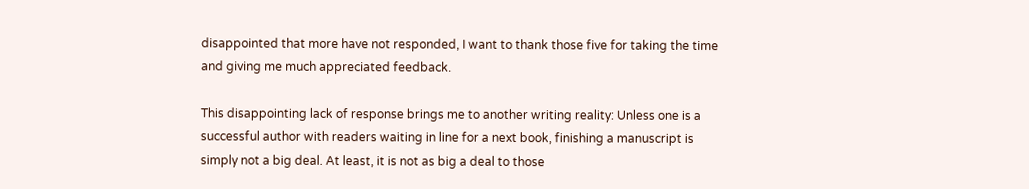disappointed that more have not responded, I want to thank those five for taking the time and giving me much appreciated feedback.

This disappointing lack of response brings me to another writing reality: Unless one is a successful author with readers waiting in line for a next book, finishing a manuscript is simply not a big deal. At least, it is not as big a deal to those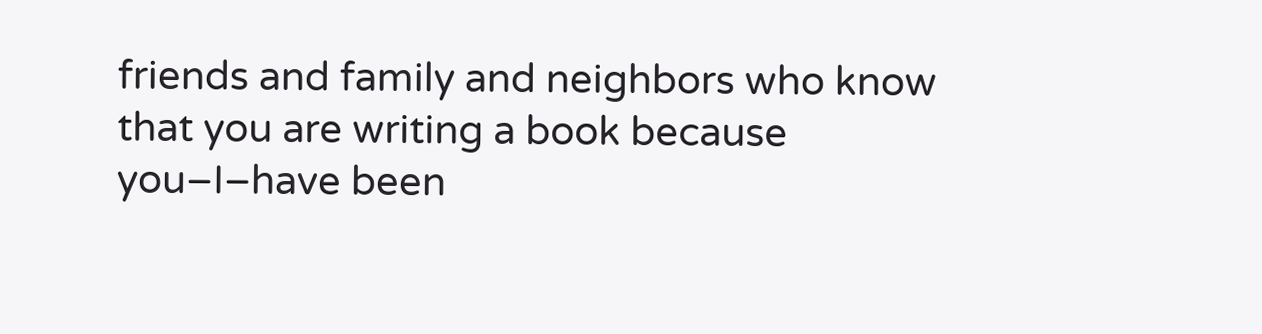friends and family and neighbors who know that you are writing a book because you–I–have been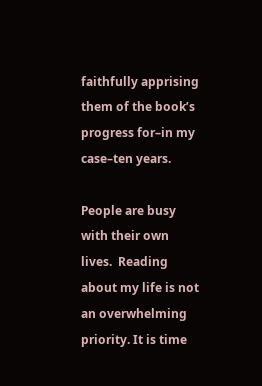faithfully apprising them of the book’s progress for–in my case–ten years.

People are busy with their own lives.  Reading about my life is not an overwhelming priority. It is time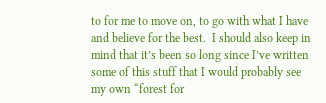to for me to move on, to go with what I have and believe for the best.  I should also keep in mind that it’s been so long since I’ve written some of this stuff that I would probably see my own “forest for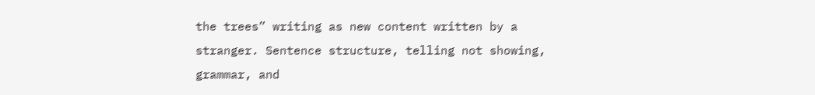the trees” writing as new content written by a stranger. Sentence structure, telling not showing, grammar, and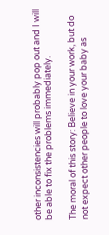other inconsistencies will probably pop out and I will be able to fix the problems immediately.

The moral of this story: Believe in your work, but do not expect other people to love your baby as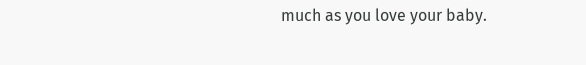much as you love your baby.